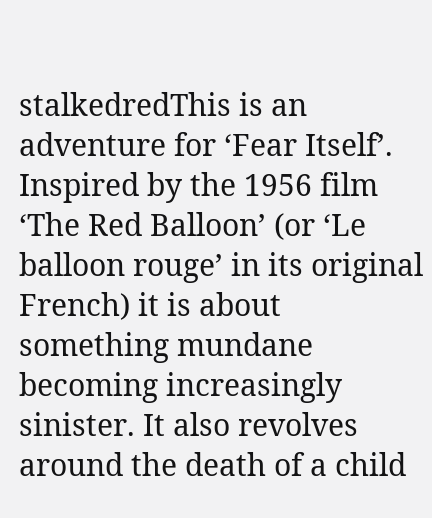stalkedredThis is an adventure for ‘Fear Itself’. Inspired by the 1956 film ‘The Red Balloon’ (or ‘Le balloon rouge’ in its original French) it is about something mundane becoming increasingly sinister. It also revolves around the death of a child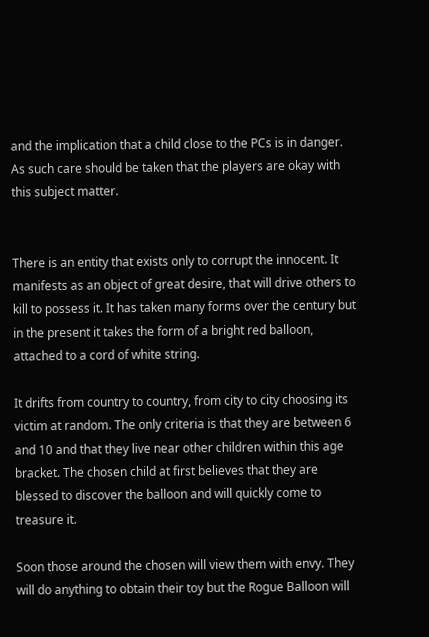and the implication that a child close to the PCs is in danger. As such care should be taken that the players are okay with this subject matter.


There is an entity that exists only to corrupt the innocent. It manifests as an object of great desire, that will drive others to kill to possess it. It has taken many forms over the century but in the present it takes the form of a bright red balloon, attached to a cord of white string.

It drifts from country to country, from city to city choosing its victim at random. The only criteria is that they are between 6 and 10 and that they live near other children within this age bracket. The chosen child at first believes that they are blessed to discover the balloon and will quickly come to treasure it.

Soon those around the chosen will view them with envy. They will do anything to obtain their toy but the Rogue Balloon will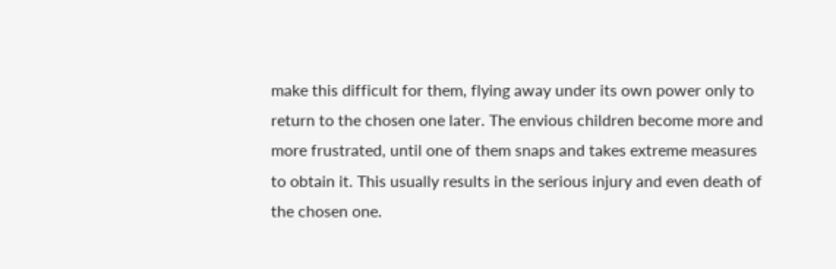make this difficult for them, flying away under its own power only to return to the chosen one later. The envious children become more and more frustrated, until one of them snaps and takes extreme measures to obtain it. This usually results in the serious injury and even death of the chosen one.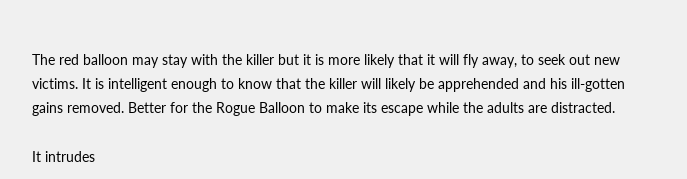The red balloon may stay with the killer but it is more likely that it will fly away, to seek out new victims. It is intelligent enough to know that the killer will likely be apprehended and his ill-gotten gains removed. Better for the Rogue Balloon to make its escape while the adults are distracted.

It intrudes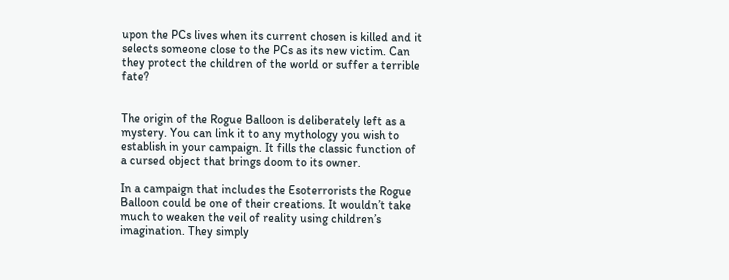upon the PCs lives when its current chosen is killed and it selects someone close to the PCs as its new victim. Can they protect the children of the world or suffer a terrible fate?


The origin of the Rogue Balloon is deliberately left as a mystery. You can link it to any mythology you wish to establish in your campaign. It fills the classic function of a cursed object that brings doom to its owner.

In a campaign that includes the Esoterrorists the Rogue Balloon could be one of their creations. It wouldn’t take much to weaken the veil of reality using children’s imagination. They simply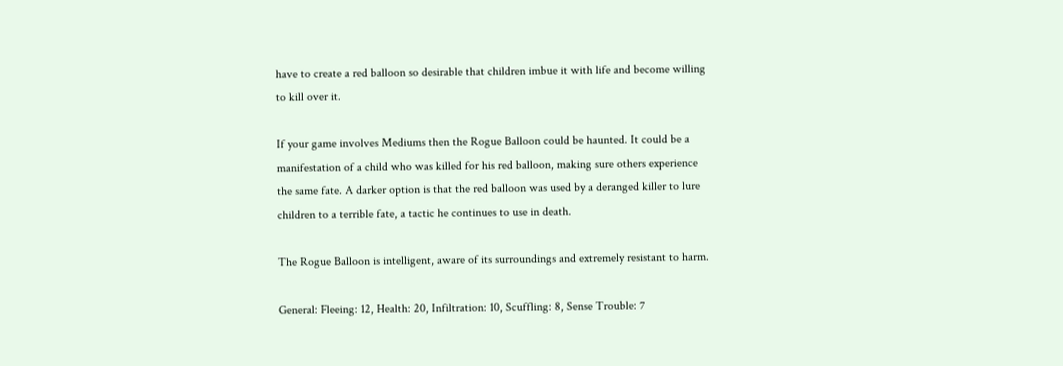have to create a red balloon so desirable that children imbue it with life and become willing to kill over it.

If your game involves Mediums then the Rogue Balloon could be haunted. It could be a manifestation of a child who was killed for his red balloon, making sure others experience the same fate. A darker option is that the red balloon was used by a deranged killer to lure children to a terrible fate, a tactic he continues to use in death.

The Rogue Balloon is intelligent, aware of its surroundings and extremely resistant to harm.

General: Fleeing: 12, Health: 20, Infiltration: 10, Scuffling: 8, Sense Trouble: 7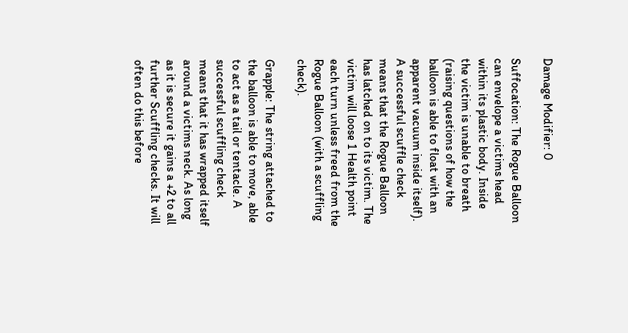Damage Modifier: 0

Suffocation: The Rogue Balloon can envelope a victims head within its plastic body. Inside the victim is unable to breath (raising questions of how the balloon is able to float with an apparent vacuum inside itself).  A successful scuffle check means that the Rogue Balloon has latched on to its victim. The victim will loose 1 Health point each turn unless freed from the Rogue Balloon (with a scuffling check).

Grapple: The string attached to the balloon is able to move, able to act as a tail or tentacle. A successful scuffling check means that it has wrapped itself around a victims neck. As long as it is secure it gains a +2 to all further Scuffling checks. It will often do this before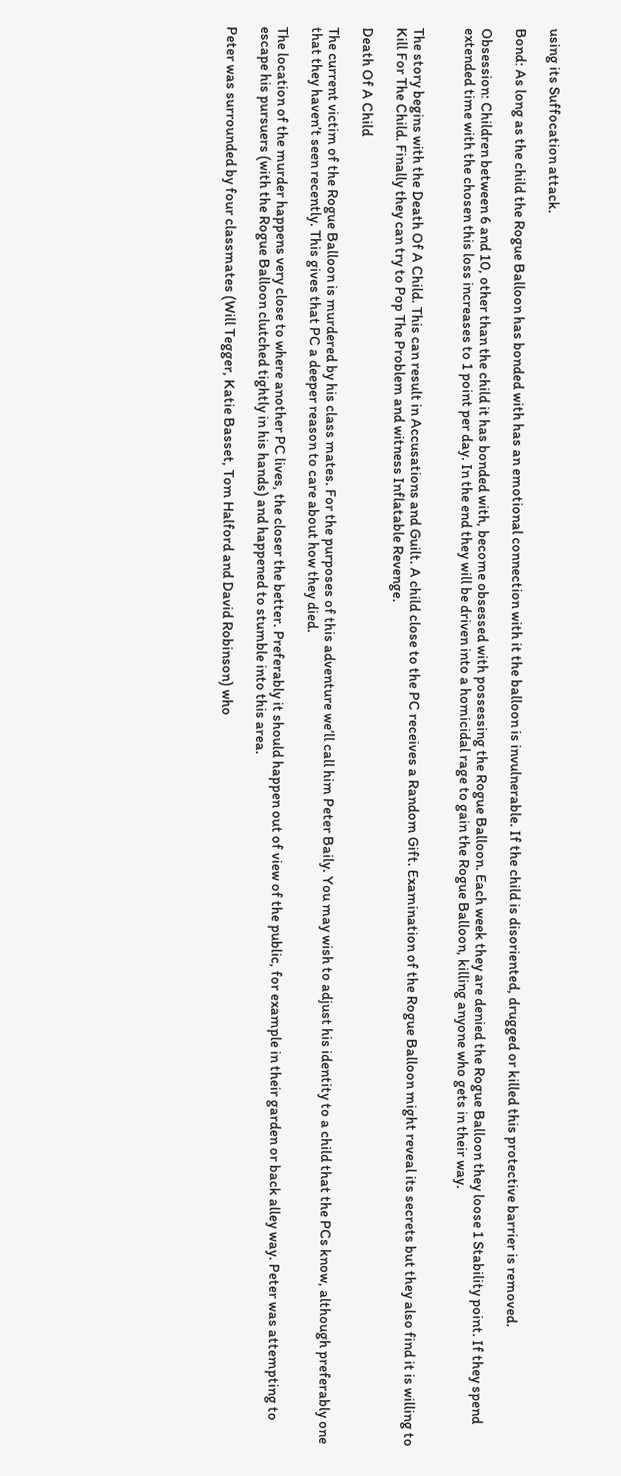using its Suffocation attack.

Bond: As long as the child the Rogue Balloon has bonded with has an emotional connection with it the balloon is invulnerable. If the child is disoriented, drugged or killed this protective barrier is removed.

Obsession: Children between 6 and 10, other than the child it has bonded with, become obsessed with possessing the Rogue Balloon. Each week they are denied the Rogue Balloon they loose 1 Stability point. If they spend extended time with the chosen this loss increases to 1 point per day. In the end they will be driven into a homicidal rage to gain the Rogue Balloon, killing anyone who gets in their way.


The story begins with the Death Of A Child. This can result in Accusations and Guilt. A child close to the PC receives a Random Gift. Examination of the Rogue Balloon might reveal its secrets but they also find it is willing to Kill For The Child. Finally they can try to Pop The Problem and witness Inflatable Revenge.

Death Of A Child

The current victim of the Rogue Balloon is murdered by his class mates. For the purposes of this adventure we’ll call him Peter Baily. You may wish to adjust his identity to a child that the PCs know, although preferably one that they haven’t seen recently. This gives that PC a deeper reason to care about how they died.

The location of the murder happens very close to where another PC lives, the closer the better. Preferably it should happen out of view of the public, for example in their garden or back alley way. Peter was attempting to escape his pursuers (with the Rogue Balloon clutched tightly in his hands) and happened to stumble into this area.

Peter was surrounded by four classmates (Will Tegger, Katie Basset, Tom Halford and David Robinson) who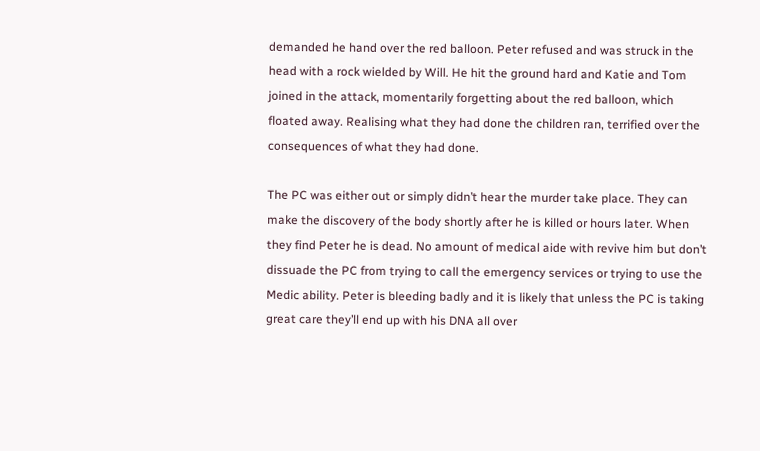demanded he hand over the red balloon. Peter refused and was struck in the head with a rock wielded by Will. He hit the ground hard and Katie and Tom joined in the attack, momentarily forgetting about the red balloon, which floated away. Realising what they had done the children ran, terrified over the consequences of what they had done.

The PC was either out or simply didn’t hear the murder take place. They can make the discovery of the body shortly after he is killed or hours later. When they find Peter he is dead. No amount of medical aide with revive him but don’t dissuade the PC from trying to call the emergency services or trying to use the Medic ability. Peter is bleeding badly and it is likely that unless the PC is taking great care they’ll end up with his DNA all over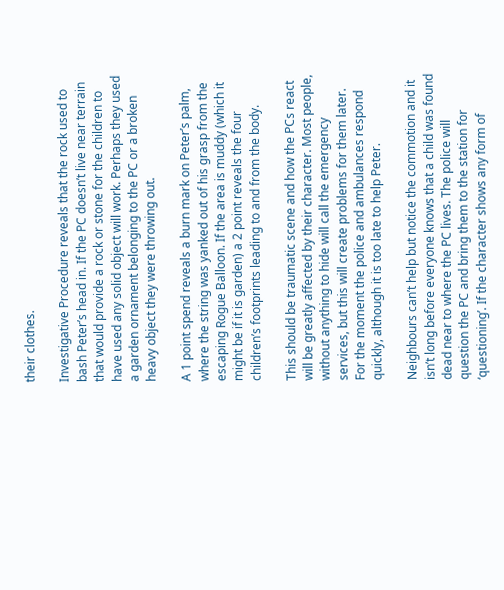their clothes.

Investigative Procedure reveals that the rock used to bash Peter’s head in. If the PC doesn’t live near terrain that would provide a rock or stone for the children to have used any solid object will work. Perhaps they used a garden ornament belonging to the PC or a broken heavy object they were throwing out.

A 1 point spend reveals a burn mark on Peter’s palm, where the string was yanked out of his grasp from the escaping Rogue Balloon. If the area is muddy (which it might be if it is garden) a 2 point reveals the four children’s footprints leading to and from the body.

This should be traumatic scene and how the PCs react will be greatly affected by their character. Most people, without anything to hide will call the emergency services, but this will create problems for them later. For the moment the police and ambulances respond quickly, although it is too late to help Peter.

Neighbours can’t help but notice the commotion and it isn’t long before everyone knows that a child was found dead near to where the PC lives. The police will question the PC and bring them to the station for ‘questioning’. If the character shows any form of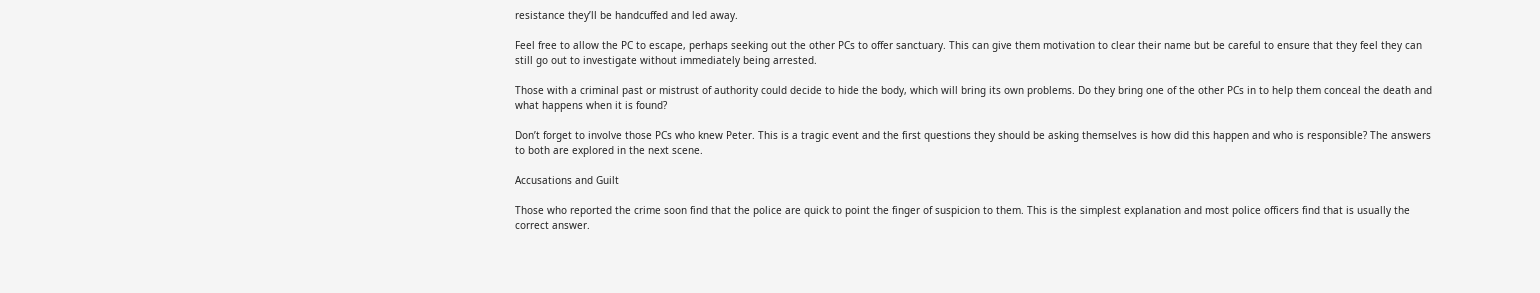resistance they’ll be handcuffed and led away.

Feel free to allow the PC to escape, perhaps seeking out the other PCs to offer sanctuary. This can give them motivation to clear their name but be careful to ensure that they feel they can still go out to investigate without immediately being arrested.

Those with a criminal past or mistrust of authority could decide to hide the body, which will bring its own problems. Do they bring one of the other PCs in to help them conceal the death and what happens when it is found?

Don’t forget to involve those PCs who knew Peter. This is a tragic event and the first questions they should be asking themselves is how did this happen and who is responsible? The answers to both are explored in the next scene.

Accusations and Guilt

Those who reported the crime soon find that the police are quick to point the finger of suspicion to them. This is the simplest explanation and most police officers find that is usually the correct answer.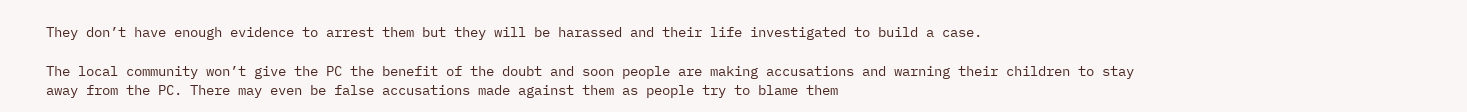They don’t have enough evidence to arrest them but they will be harassed and their life investigated to build a case.

The local community won’t give the PC the benefit of the doubt and soon people are making accusations and warning their children to stay away from the PC. There may even be false accusations made against them as people try to blame them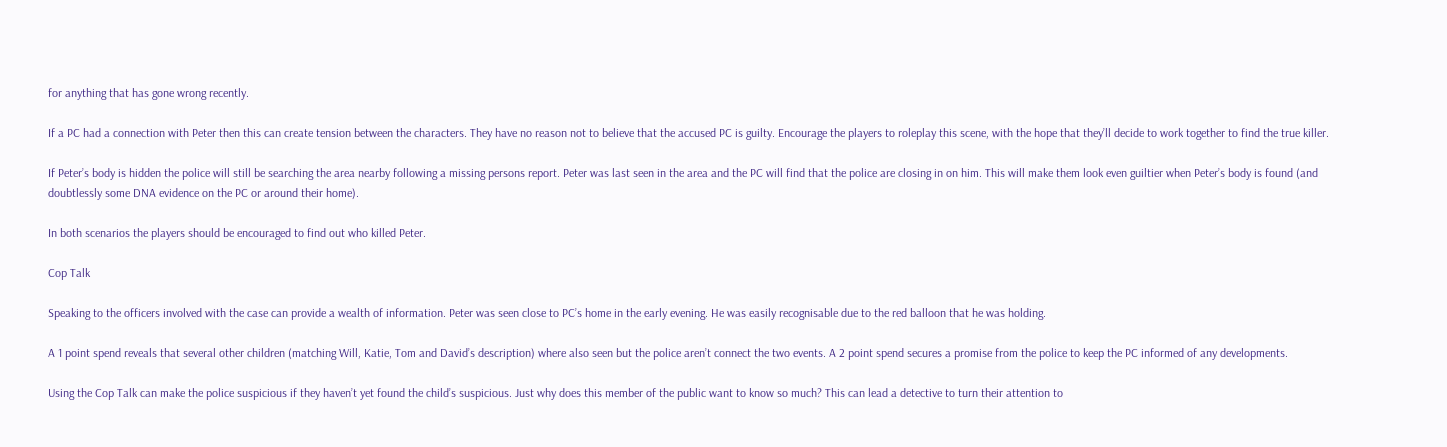for anything that has gone wrong recently.

If a PC had a connection with Peter then this can create tension between the characters. They have no reason not to believe that the accused PC is guilty. Encourage the players to roleplay this scene, with the hope that they’ll decide to work together to find the true killer.

If Peter’s body is hidden the police will still be searching the area nearby following a missing persons report. Peter was last seen in the area and the PC will find that the police are closing in on him. This will make them look even guiltier when Peter’s body is found (and doubtlessly some DNA evidence on the PC or around their home).

In both scenarios the players should be encouraged to find out who killed Peter.

Cop Talk

Speaking to the officers involved with the case can provide a wealth of information. Peter was seen close to PC’s home in the early evening. He was easily recognisable due to the red balloon that he was holding.

A 1 point spend reveals that several other children (matching Will, Katie, Tom and David’s description) where also seen but the police aren’t connect the two events. A 2 point spend secures a promise from the police to keep the PC informed of any developments.

Using the Cop Talk can make the police suspicious if they haven’t yet found the child’s suspicious. Just why does this member of the public want to know so much? This can lead a detective to turn their attention to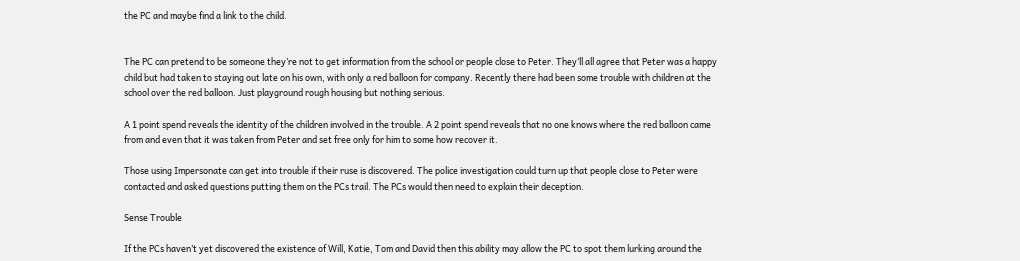the PC and maybe find a link to the child.


The PC can pretend to be someone they’re not to get information from the school or people close to Peter. They’ll all agree that Peter was a happy child but had taken to staying out late on his own, with only a red balloon for company. Recently there had been some trouble with children at the school over the red balloon. Just playground rough housing but nothing serious.

A 1 point spend reveals the identity of the children involved in the trouble. A 2 point spend reveals that no one knows where the red balloon came from and even that it was taken from Peter and set free only for him to some how recover it.

Those using Impersonate can get into trouble if their ruse is discovered. The police investigation could turn up that people close to Peter were contacted and asked questions putting them on the PCs trail. The PCs would then need to explain their deception.

Sense Trouble

If the PCs haven’t yet discovered the existence of Will, Katie, Tom and David then this ability may allow the PC to spot them lurking around the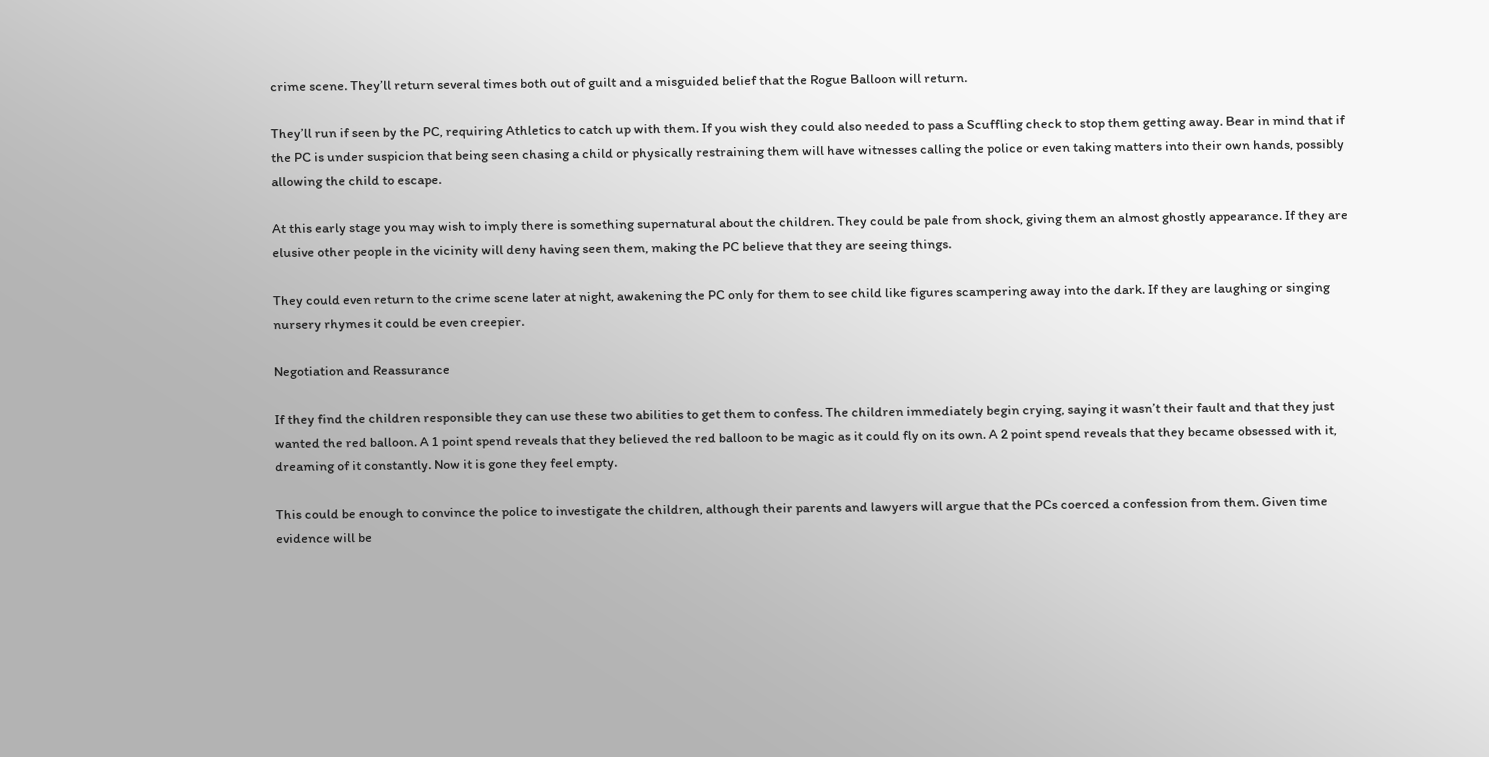crime scene. They’ll return several times both out of guilt and a misguided belief that the Rogue Balloon will return.

They’ll run if seen by the PC, requiring Athletics to catch up with them. If you wish they could also needed to pass a Scuffling check to stop them getting away. Bear in mind that if the PC is under suspicion that being seen chasing a child or physically restraining them will have witnesses calling the police or even taking matters into their own hands, possibly allowing the child to escape.

At this early stage you may wish to imply there is something supernatural about the children. They could be pale from shock, giving them an almost ghostly appearance. If they are elusive other people in the vicinity will deny having seen them, making the PC believe that they are seeing things.

They could even return to the crime scene later at night, awakening the PC only for them to see child like figures scampering away into the dark. If they are laughing or singing nursery rhymes it could be even creepier.

Negotiation and Reassurance

If they find the children responsible they can use these two abilities to get them to confess. The children immediately begin crying, saying it wasn’t their fault and that they just wanted the red balloon. A 1 point spend reveals that they believed the red balloon to be magic as it could fly on its own. A 2 point spend reveals that they became obsessed with it, dreaming of it constantly. Now it is gone they feel empty.

This could be enough to convince the police to investigate the children, although their parents and lawyers will argue that the PCs coerced a confession from them. Given time evidence will be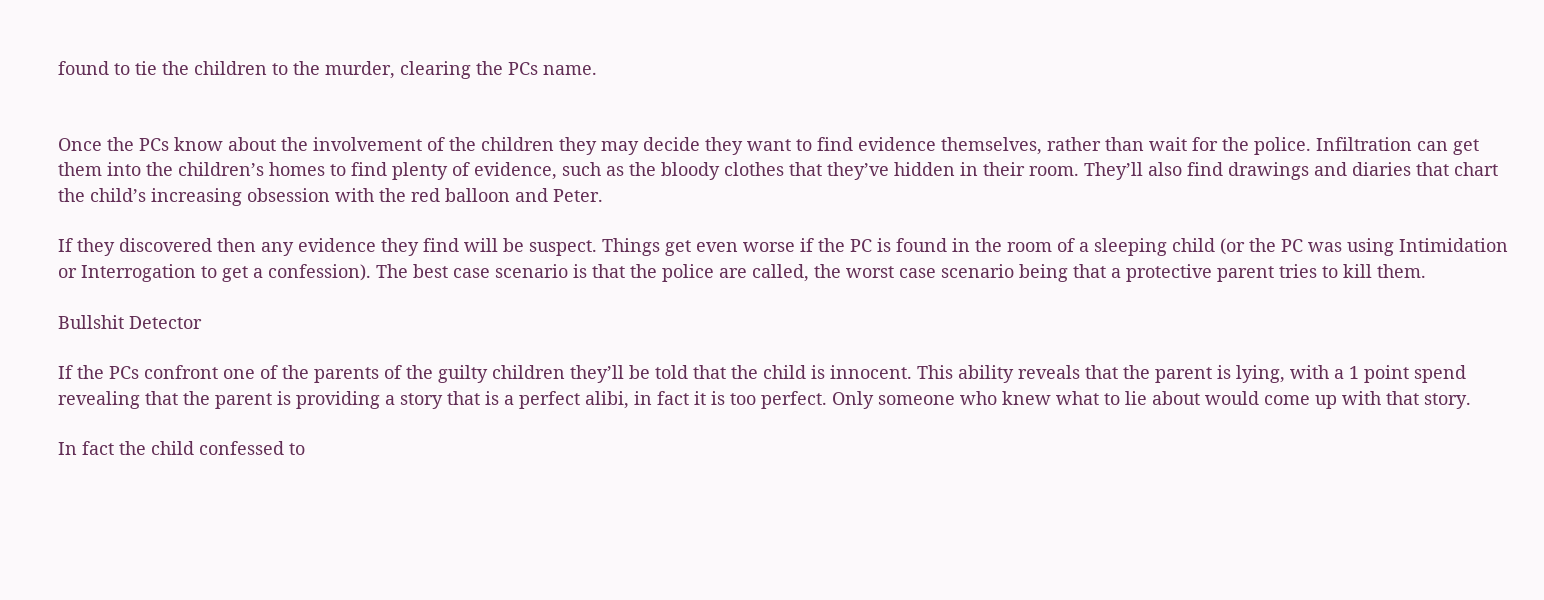found to tie the children to the murder, clearing the PCs name.


Once the PCs know about the involvement of the children they may decide they want to find evidence themselves, rather than wait for the police. Infiltration can get them into the children’s homes to find plenty of evidence, such as the bloody clothes that they’ve hidden in their room. They’ll also find drawings and diaries that chart the child’s increasing obsession with the red balloon and Peter.

If they discovered then any evidence they find will be suspect. Things get even worse if the PC is found in the room of a sleeping child (or the PC was using Intimidation or Interrogation to get a confession). The best case scenario is that the police are called, the worst case scenario being that a protective parent tries to kill them.

Bullshit Detector

If the PCs confront one of the parents of the guilty children they’ll be told that the child is innocent. This ability reveals that the parent is lying, with a 1 point spend revealing that the parent is providing a story that is a perfect alibi, in fact it is too perfect. Only someone who knew what to lie about would come up with that story.

In fact the child confessed to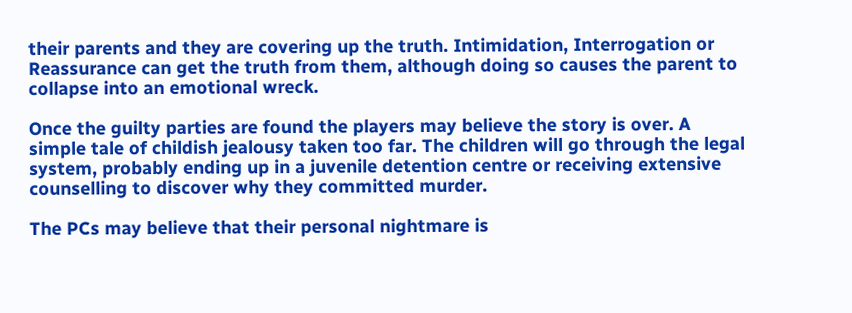their parents and they are covering up the truth. Intimidation, Interrogation or Reassurance can get the truth from them, although doing so causes the parent to collapse into an emotional wreck.

Once the guilty parties are found the players may believe the story is over. A simple tale of childish jealousy taken too far. The children will go through the legal system, probably ending up in a juvenile detention centre or receiving extensive counselling to discover why they committed murder.

The PCs may believe that their personal nightmare is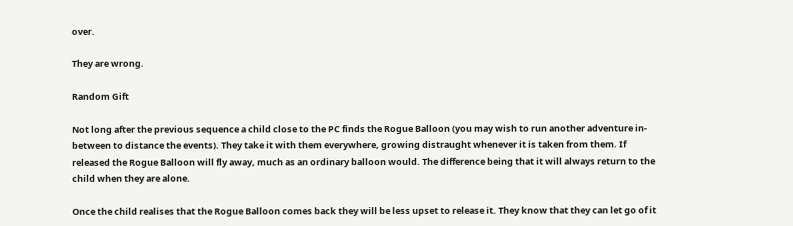over.

They are wrong.

Random Gift

Not long after the previous sequence a child close to the PC finds the Rogue Balloon (you may wish to run another adventure in-between to distance the events). They take it with them everywhere, growing distraught whenever it is taken from them. If released the Rogue Balloon will fly away, much as an ordinary balloon would. The difference being that it will always return to the child when they are alone.

Once the child realises that the Rogue Balloon comes back they will be less upset to release it. They know that they can let go of it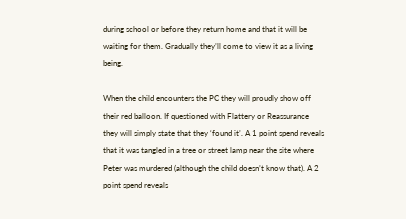during school or before they return home and that it will be waiting for them. Gradually they’ll come to view it as a living being.

When the child encounters the PC they will proudly show off their red balloon. If questioned with Flattery or Reassurance they will simply state that they ‘found it’. A 1 point spend reveals that it was tangled in a tree or street lamp near the site where Peter was murdered (although the child doesn’t know that). A 2 point spend reveals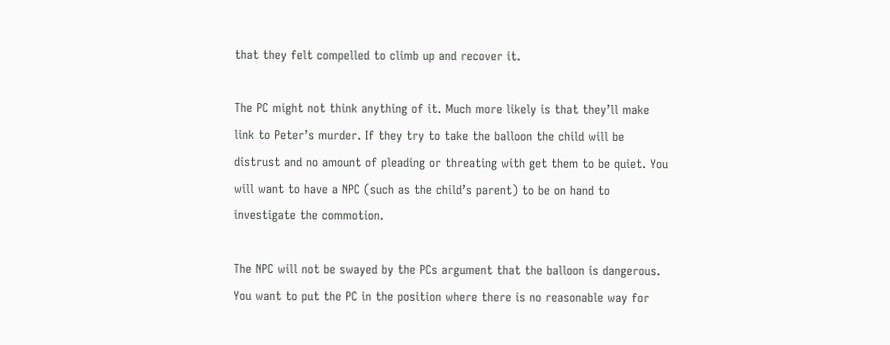that they felt compelled to climb up and recover it.

The PC might not think anything of it. Much more likely is that they’ll make link to Peter’s murder. If they try to take the balloon the child will be distrust and no amount of pleading or threating with get them to be quiet. You will want to have a NPC (such as the child’s parent) to be on hand to investigate the commotion.

The NPC will not be swayed by the PCs argument that the balloon is dangerous. You want to put the PC in the position where there is no reasonable way for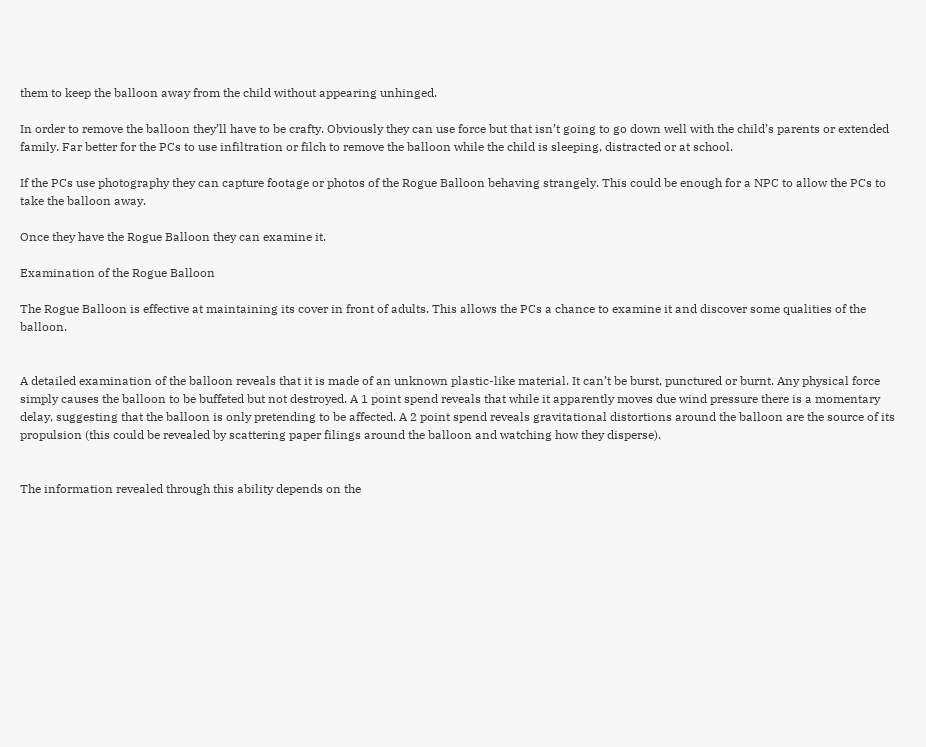them to keep the balloon away from the child without appearing unhinged.

In order to remove the balloon they’ll have to be crafty. Obviously they can use force but that isn’t going to go down well with the child’s parents or extended family. Far better for the PCs to use infiltration or filch to remove the balloon while the child is sleeping, distracted or at school.

If the PCs use photography they can capture footage or photos of the Rogue Balloon behaving strangely. This could be enough for a NPC to allow the PCs to take the balloon away.

Once they have the Rogue Balloon they can examine it.

Examination of the Rogue Balloon

The Rogue Balloon is effective at maintaining its cover in front of adults. This allows the PCs a chance to examine it and discover some qualities of the balloon.


A detailed examination of the balloon reveals that it is made of an unknown plastic-like material. It can’t be burst, punctured or burnt. Any physical force simply causes the balloon to be buffeted but not destroyed. A 1 point spend reveals that while it apparently moves due wind pressure there is a momentary delay, suggesting that the balloon is only pretending to be affected. A 2 point spend reveals gravitational distortions around the balloon are the source of its propulsion (this could be revealed by scattering paper filings around the balloon and watching how they disperse).


The information revealed through this ability depends on the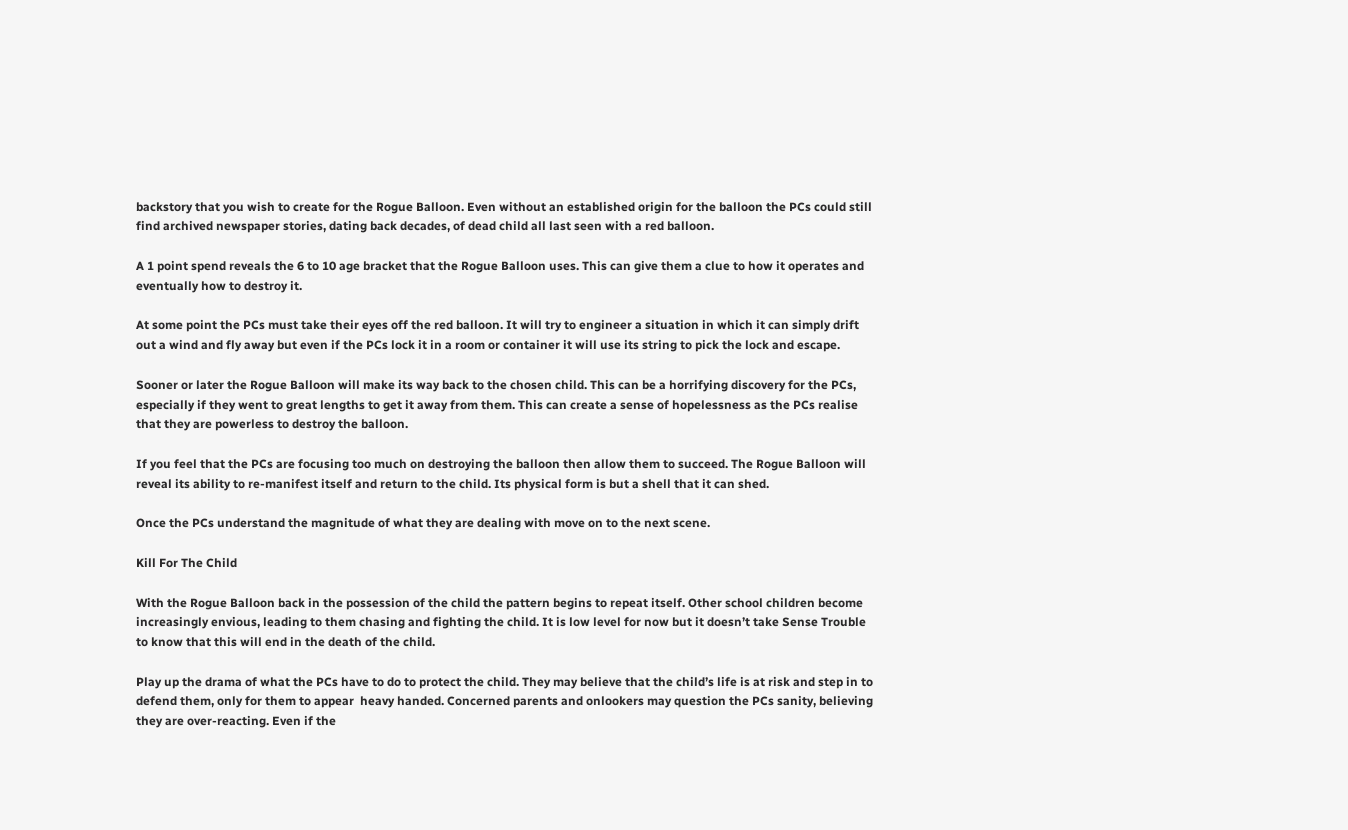backstory that you wish to create for the Rogue Balloon. Even without an established origin for the balloon the PCs could still find archived newspaper stories, dating back decades, of dead child all last seen with a red balloon.

A 1 point spend reveals the 6 to 10 age bracket that the Rogue Balloon uses. This can give them a clue to how it operates and eventually how to destroy it.

At some point the PCs must take their eyes off the red balloon. It will try to engineer a situation in which it can simply drift out a wind and fly away but even if the PCs lock it in a room or container it will use its string to pick the lock and escape.

Sooner or later the Rogue Balloon will make its way back to the chosen child. This can be a horrifying discovery for the PCs, especially if they went to great lengths to get it away from them. This can create a sense of hopelessness as the PCs realise that they are powerless to destroy the balloon.

If you feel that the PCs are focusing too much on destroying the balloon then allow them to succeed. The Rogue Balloon will reveal its ability to re-manifest itself and return to the child. Its physical form is but a shell that it can shed.

Once the PCs understand the magnitude of what they are dealing with move on to the next scene.

Kill For The Child

With the Rogue Balloon back in the possession of the child the pattern begins to repeat itself. Other school children become increasingly envious, leading to them chasing and fighting the child. It is low level for now but it doesn’t take Sense Trouble to know that this will end in the death of the child.

Play up the drama of what the PCs have to do to protect the child. They may believe that the child’s life is at risk and step in to defend them, only for them to appear  heavy handed. Concerned parents and onlookers may question the PCs sanity, believing they are over-reacting. Even if the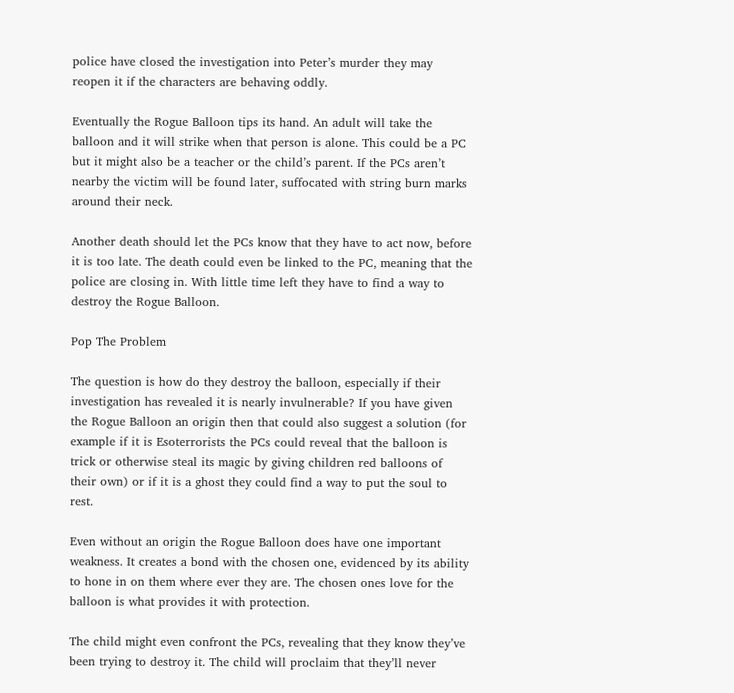police have closed the investigation into Peter’s murder they may reopen it if the characters are behaving oddly.

Eventually the Rogue Balloon tips its hand. An adult will take the balloon and it will strike when that person is alone. This could be a PC but it might also be a teacher or the child’s parent. If the PCs aren’t nearby the victim will be found later, suffocated with string burn marks around their neck.

Another death should let the PCs know that they have to act now, before it is too late. The death could even be linked to the PC, meaning that the police are closing in. With little time left they have to find a way to destroy the Rogue Balloon.

Pop The Problem

The question is how do they destroy the balloon, especially if their investigation has revealed it is nearly invulnerable? If you have given the Rogue Balloon an origin then that could also suggest a solution (for example if it is Esoterrorists the PCs could reveal that the balloon is trick or otherwise steal its magic by giving children red balloons of their own) or if it is a ghost they could find a way to put the soul to rest.

Even without an origin the Rogue Balloon does have one important weakness. It creates a bond with the chosen one, evidenced by its ability to hone in on them where ever they are. The chosen ones love for the balloon is what provides it with protection.

The child might even confront the PCs, revealing that they know they’ve been trying to destroy it. The child will proclaim that they’ll never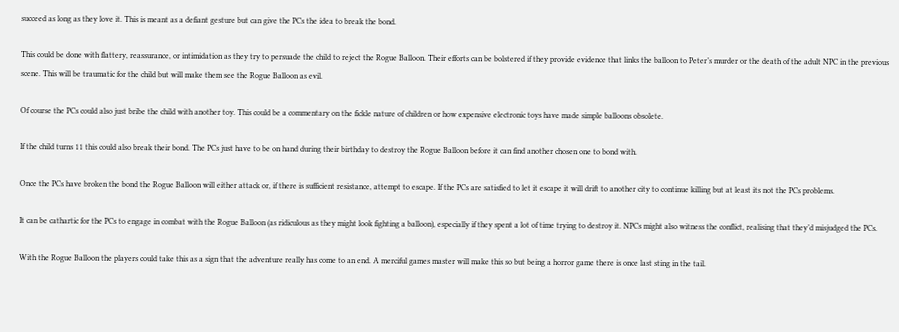succeed as long as they love it. This is meant as a defiant gesture but can give the PCs the idea to break the bond.

This could be done with flattery, reassurance, or intimidation as they try to persuade the child to reject the Rogue Balloon. Their efforts can be bolstered if they provide evidence that links the balloon to Peter’s murder or the death of the adult NPC in the previous scene. This will be traumatic for the child but will make them see the Rogue Balloon as evil.

Of course the PCs could also just bribe the child with another toy. This could be a commentary on the fickle nature of children or how expensive electronic toys have made simple balloons obsolete.

If the child turns 11 this could also break their bond. The PCs just have to be on hand during their birthday to destroy the Rogue Balloon before it can find another chosen one to bond with.

Once the PCs have broken the bond the Rogue Balloon will either attack or, if there is sufficient resistance, attempt to escape. If the PCs are satisfied to let it escape it will drift to another city to continue killing but at least its not the PCs problems.

It can be cathartic for the PCs to engage in combat with the Rogue Balloon (as ridiculous as they might look fighting a balloon), especially if they spent a lot of time trying to destroy it. NPCs might also witness the conflict, realising that they’d misjudged the PCs.

With the Rogue Balloon the players could take this as a sign that the adventure really has come to an end. A merciful games master will make this so but being a horror game there is once last sting in the tail.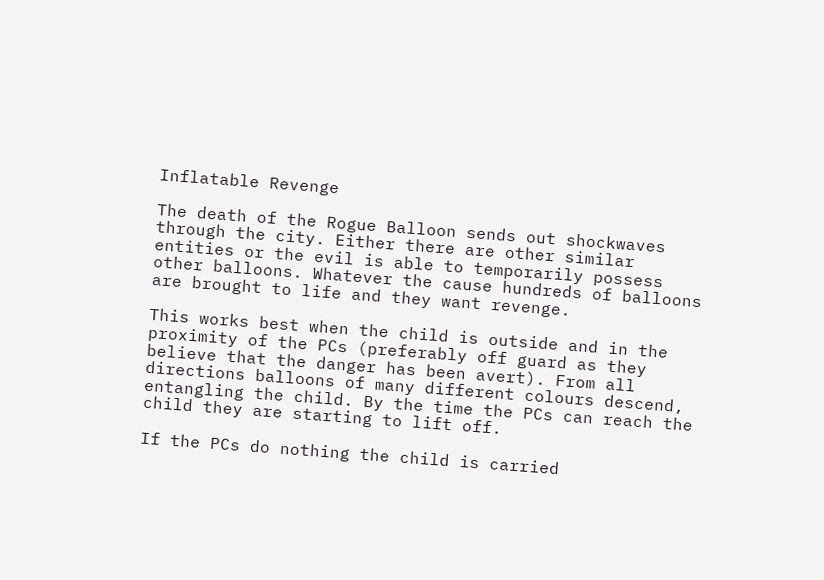Inflatable Revenge

The death of the Rogue Balloon sends out shockwaves through the city. Either there are other similar entities or the evil is able to temporarily possess other balloons. Whatever the cause hundreds of balloons are brought to life and they want revenge.

This works best when the child is outside and in the proximity of the PCs (preferably off guard as they believe that the danger has been avert). From all directions balloons of many different colours descend, entangling the child. By the time the PCs can reach the child they are starting to lift off.

If the PCs do nothing the child is carried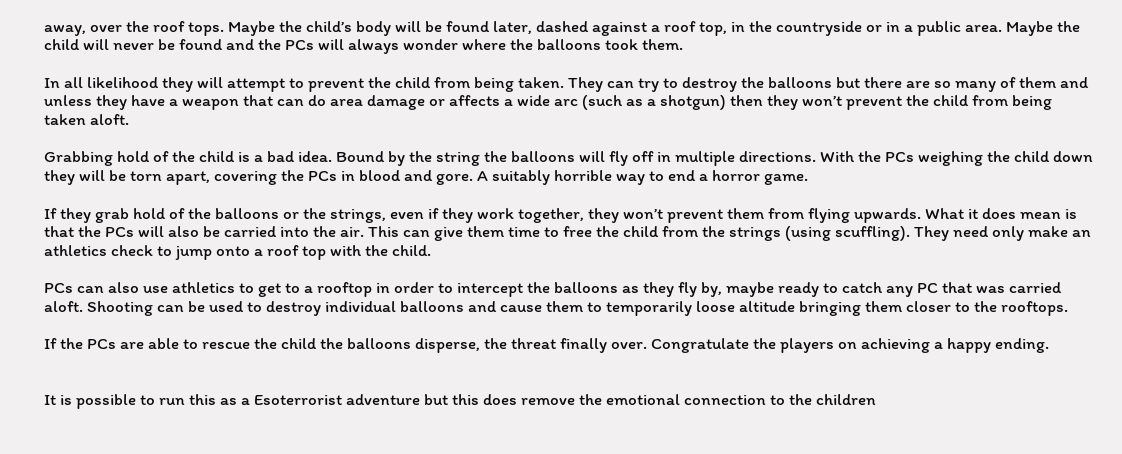away, over the roof tops. Maybe the child’s body will be found later, dashed against a roof top, in the countryside or in a public area. Maybe the child will never be found and the PCs will always wonder where the balloons took them.

In all likelihood they will attempt to prevent the child from being taken. They can try to destroy the balloons but there are so many of them and unless they have a weapon that can do area damage or affects a wide arc (such as a shotgun) then they won’t prevent the child from being taken aloft.

Grabbing hold of the child is a bad idea. Bound by the string the balloons will fly off in multiple directions. With the PCs weighing the child down they will be torn apart, covering the PCs in blood and gore. A suitably horrible way to end a horror game.

If they grab hold of the balloons or the strings, even if they work together, they won’t prevent them from flying upwards. What it does mean is that the PCs will also be carried into the air. This can give them time to free the child from the strings (using scuffling). They need only make an athletics check to jump onto a roof top with the child.

PCs can also use athletics to get to a rooftop in order to intercept the balloons as they fly by, maybe ready to catch any PC that was carried aloft. Shooting can be used to destroy individual balloons and cause them to temporarily loose altitude bringing them closer to the rooftops.

If the PCs are able to rescue the child the balloons disperse, the threat finally over. Congratulate the players on achieving a happy ending.


It is possible to run this as a Esoterrorist adventure but this does remove the emotional connection to the children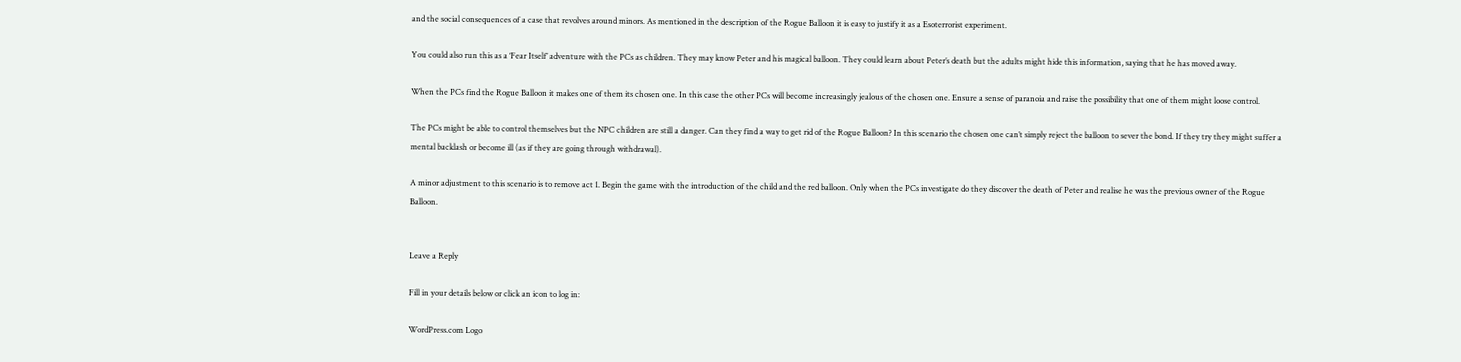and the social consequences of a case that revolves around minors. As mentioned in the description of the Rogue Balloon it is easy to justify it as a Esoterrorist experiment.

You could also run this as a ‘Fear Itself’ adventure with the PCs as children. They may know Peter and his magical balloon. They could learn about Peter’s death but the adults might hide this information, saying that he has moved away.

When the PCs find the Rogue Balloon it makes one of them its chosen one. In this case the other PCs will become increasingly jealous of the chosen one. Ensure a sense of paranoia and raise the possibility that one of them might loose control.

The PCs might be able to control themselves but the NPC children are still a danger. Can they find a way to get rid of the Rogue Balloon? In this scenario the chosen one can’t simply reject the balloon to sever the bond. If they try they might suffer a mental backlash or become ill (as if they are going through withdrawal).

A minor adjustment to this scenario is to remove act 1. Begin the game with the introduction of the child and the red balloon. Only when the PCs investigate do they discover the death of Peter and realise he was the previous owner of the Rogue Balloon.


Leave a Reply

Fill in your details below or click an icon to log in:

WordPress.com Logo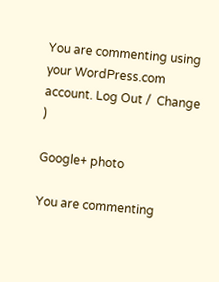You are commenting using your WordPress.com account. Log Out /  Change )

Google+ photo

You are commenting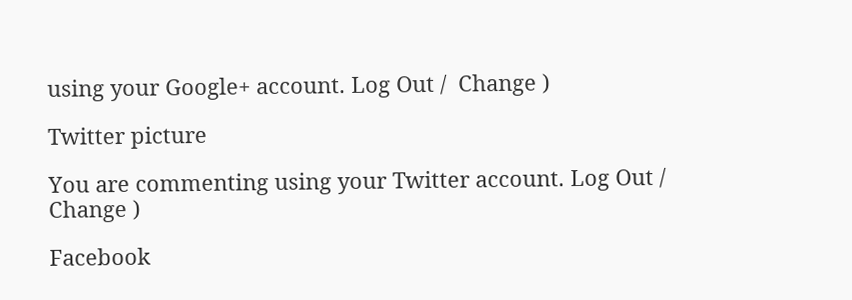using your Google+ account. Log Out /  Change )

Twitter picture

You are commenting using your Twitter account. Log Out /  Change )

Facebook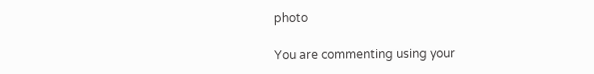photo

You are commenting using your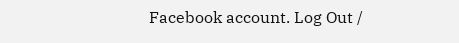Facebook account. Log Out /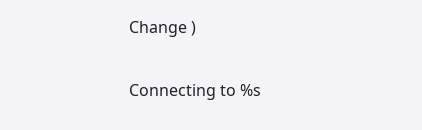Change )


Connecting to %s